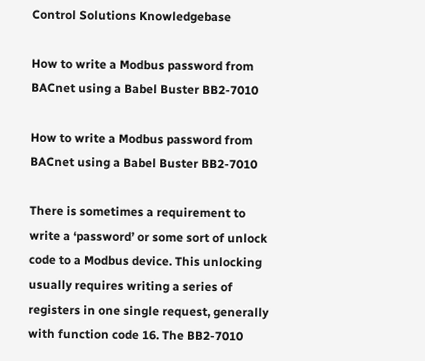Control Solutions Knowledgebase

How to write a Modbus password from BACnet using a Babel Buster BB2-7010

How to write a Modbus password from BACnet using a Babel Buster BB2-7010

There is sometimes a requirement to write a ‘password’ or some sort of unlock code to a Modbus device. This unlocking usually requires writing a series of registers in one single request, generally with function code 16. The BB2-7010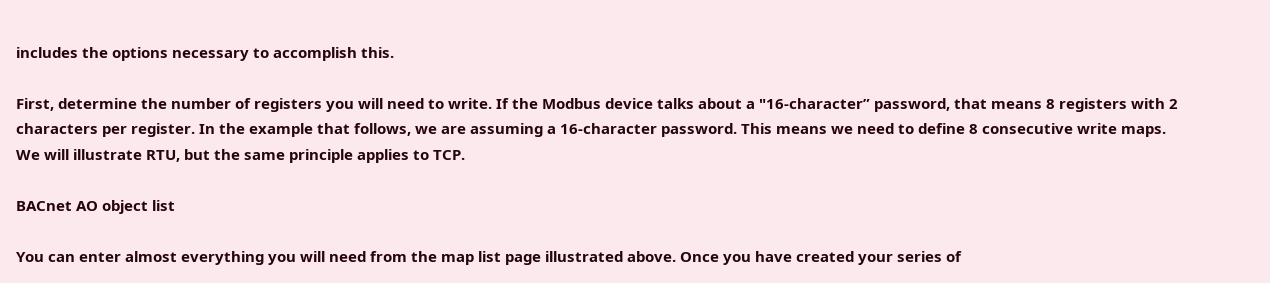includes the options necessary to accomplish this.

First, determine the number of registers you will need to write. If the Modbus device talks about a "16-character” password, that means 8 registers with 2 characters per register. In the example that follows, we are assuming a 16-character password. This means we need to define 8 consecutive write maps. We will illustrate RTU, but the same principle applies to TCP.

BACnet AO object list

You can enter almost everything you will need from the map list page illustrated above. Once you have created your series of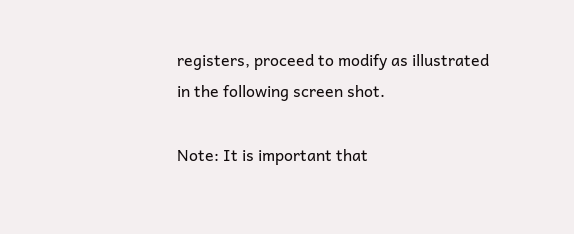registers, proceed to modify as illustrated in the following screen shot.

Note: It is important that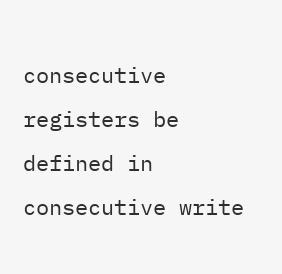consecutive registers be defined in consecutive write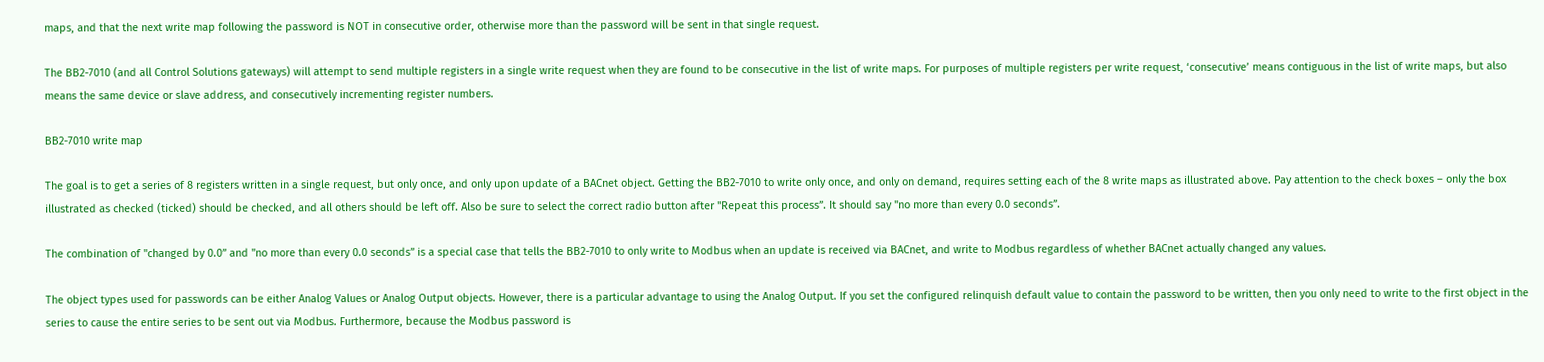maps, and that the next write map following the password is NOT in consecutive order, otherwise more than the password will be sent in that single request.

The BB2-7010 (and all Control Solutions gateways) will attempt to send multiple registers in a single write request when they are found to be consecutive in the list of write maps. For purposes of multiple registers per write request, ‘consecutive’ means contiguous in the list of write maps, but also means the same device or slave address, and consecutively incrementing register numbers.

BB2-7010 write map

The goal is to get a series of 8 registers written in a single request, but only once, and only upon update of a BACnet object. Getting the BB2-7010 to write only once, and only on demand, requires setting each of the 8 write maps as illustrated above. Pay attention to the check boxes – only the box illustrated as checked (ticked) should be checked, and all others should be left off. Also be sure to select the correct radio button after "Repeat this process”. It should say "no more than every 0.0 seconds”.

The combination of "changed by 0.0” and "no more than every 0.0 seconds” is a special case that tells the BB2-7010 to only write to Modbus when an update is received via BACnet, and write to Modbus regardless of whether BACnet actually changed any values.

The object types used for passwords can be either Analog Values or Analog Output objects. However, there is a particular advantage to using the Analog Output. If you set the configured relinquish default value to contain the password to be written, then you only need to write to the first object in the series to cause the entire series to be sent out via Modbus. Furthermore, because the Modbus password is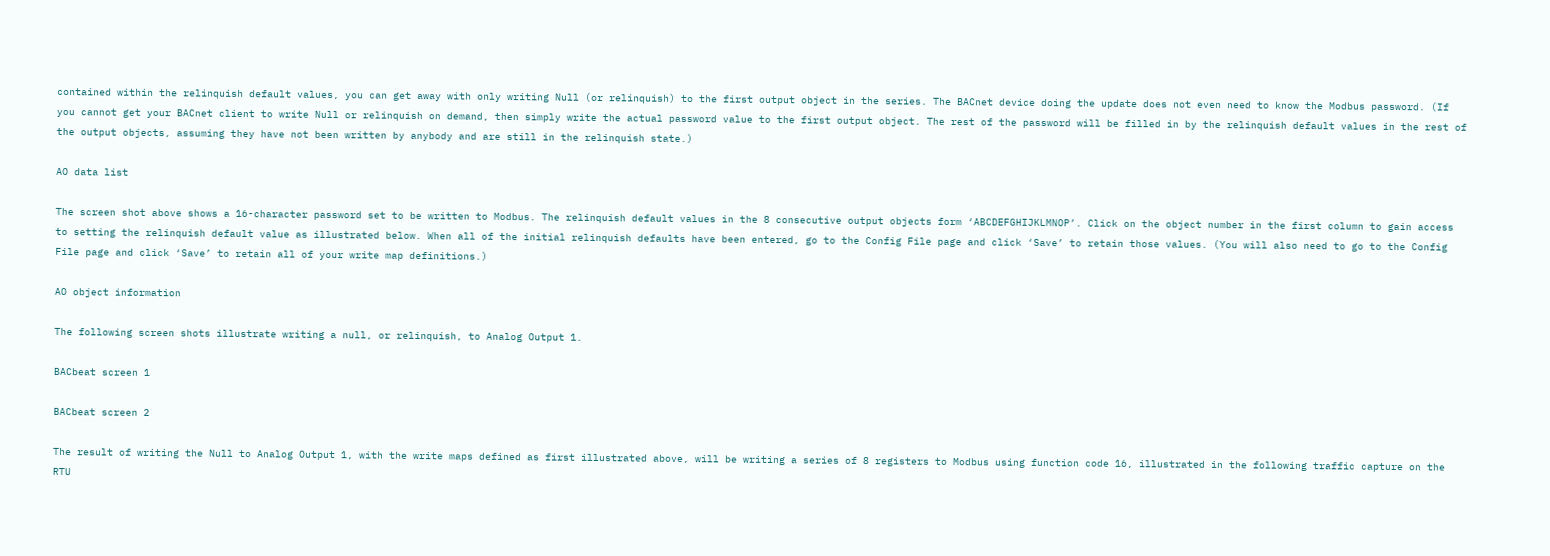contained within the relinquish default values, you can get away with only writing Null (or relinquish) to the first output object in the series. The BACnet device doing the update does not even need to know the Modbus password. (If you cannot get your BACnet client to write Null or relinquish on demand, then simply write the actual password value to the first output object. The rest of the password will be filled in by the relinquish default values in the rest of the output objects, assuming they have not been written by anybody and are still in the relinquish state.)

AO data list

The screen shot above shows a 16-character password set to be written to Modbus. The relinquish default values in the 8 consecutive output objects form ‘ABCDEFGHIJKLMNOP’. Click on the object number in the first column to gain access to setting the relinquish default value as illustrated below. When all of the initial relinquish defaults have been entered, go to the Config File page and click ‘Save’ to retain those values. (You will also need to go to the Config File page and click ‘Save’ to retain all of your write map definitions.)

AO object information

The following screen shots illustrate writing a null, or relinquish, to Analog Output 1.

BACbeat screen 1

BACbeat screen 2

The result of writing the Null to Analog Output 1, with the write maps defined as first illustrated above, will be writing a series of 8 registers to Modbus using function code 16, illustrated in the following traffic capture on the RTU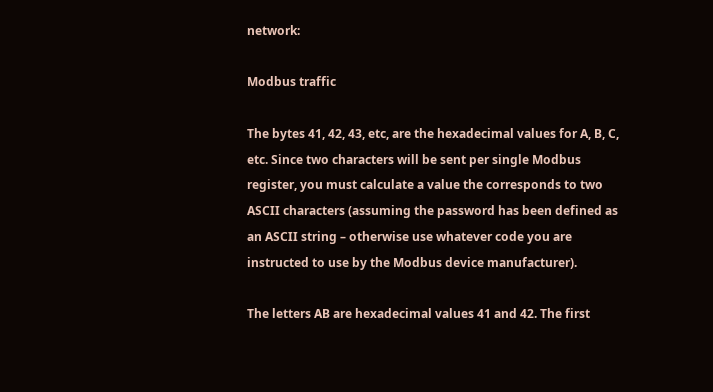network:

Modbus traffic

The bytes 41, 42, 43, etc, are the hexadecimal values for A, B, C, etc. Since two characters will be sent per single Modbus register, you must calculate a value the corresponds to two ASCII characters (assuming the password has been defined as an ASCII string – otherwise use whatever code you are instructed to use by the Modbus device manufacturer).

The letters AB are hexadecimal values 41 and 42. The first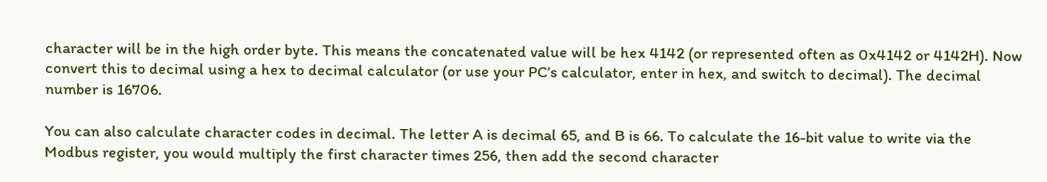character will be in the high order byte. This means the concatenated value will be hex 4142 (or represented often as 0x4142 or 4142H). Now convert this to decimal using a hex to decimal calculator (or use your PC’s calculator, enter in hex, and switch to decimal). The decimal number is 16706.

You can also calculate character codes in decimal. The letter A is decimal 65, and B is 66. To calculate the 16-bit value to write via the Modbus register, you would multiply the first character times 256, then add the second character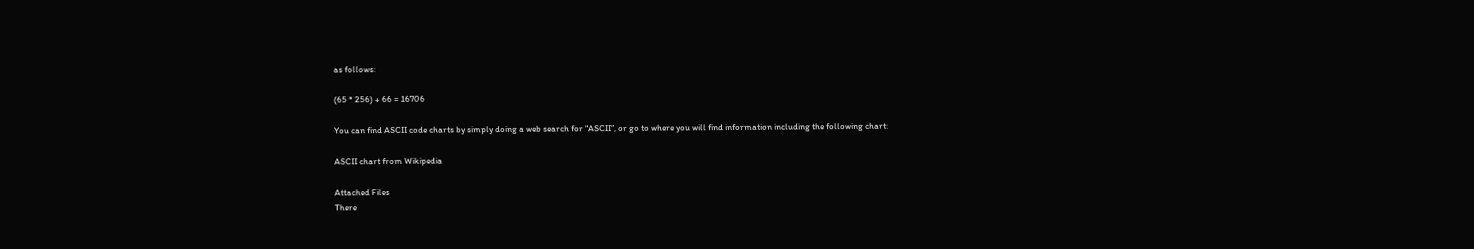as follows:

(65 * 256) + 66 = 16706

You can find ASCII code charts by simply doing a web search for "ASCII”, or go to where you will find information including the following chart:

ASCII chart from Wikipedia

Attached Files
There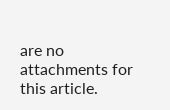are no attachments for this article.